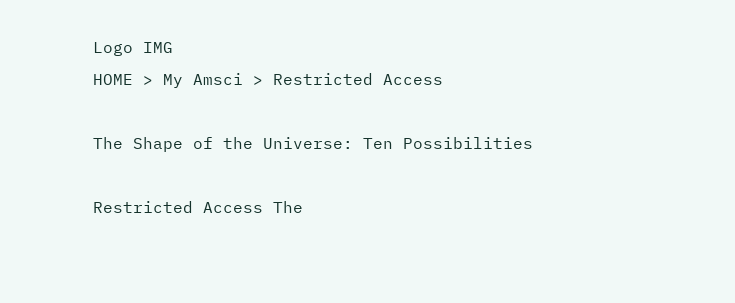Logo IMG
HOME > My Amsci > Restricted Access

The Shape of the Universe: Ten Possibilities

Restricted Access The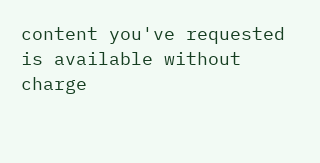content you've requested is available without charge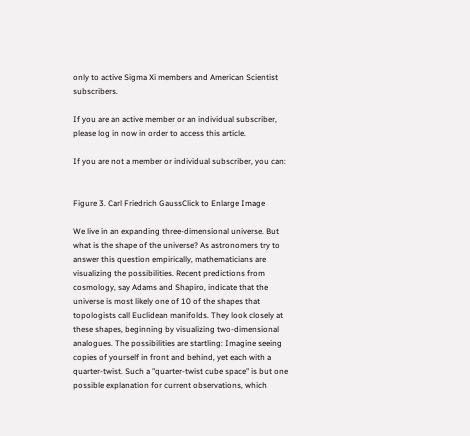only to active Sigma Xi members and American Scientist subscribers.

If you are an active member or an individual subscriber, please log in now in order to access this article.

If you are not a member or individual subscriber, you can:


Figure 3. Carl Friedrich GaussClick to Enlarge Image

We live in an expanding three-dimensional universe. But what is the shape of the universe? As astronomers try to answer this question empirically, mathematicians are visualizing the possibilities. Recent predictions from cosmology, say Adams and Shapiro, indicate that the universe is most likely one of 10 of the shapes that topologists call Euclidean manifolds. They look closely at these shapes, beginning by visualizing two-dimensional analogues. The possibilities are startling: Imagine seeing copies of yourself in front and behind, yet each with a quarter-twist. Such a "quarter-twist cube space" is but one possible explanation for current observations, which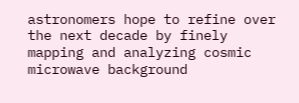astronomers hope to refine over the next decade by finely mapping and analyzing cosmic microwave background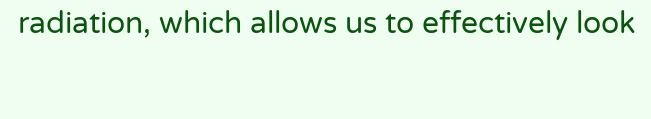radiation, which allows us to effectively look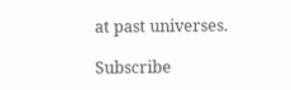at past universes.

Subscribe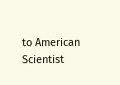to American Scientist